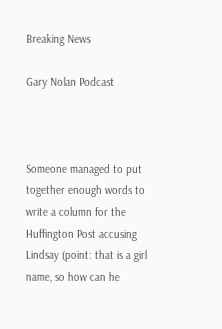Breaking News

Gary Nolan Podcast



Someone managed to put together enough words to write a column for the Huffington Post accusing Lindsay (point: that is a girl name, so how can he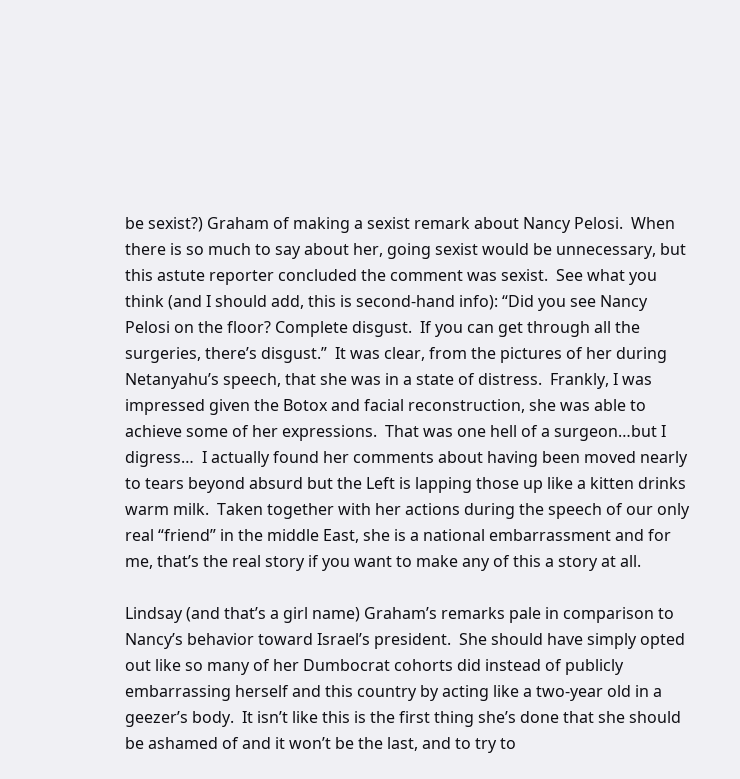be sexist?) Graham of making a sexist remark about Nancy Pelosi.  When there is so much to say about her, going sexist would be unnecessary, but this astute reporter concluded the comment was sexist.  See what you think (and I should add, this is second-hand info): “Did you see Nancy Pelosi on the floor? Complete disgust.  If you can get through all the surgeries, there’s disgust.”  It was clear, from the pictures of her during Netanyahu’s speech, that she was in a state of distress.  Frankly, I was impressed given the Botox and facial reconstruction, she was able to achieve some of her expressions.  That was one hell of a surgeon…but I digress…  I actually found her comments about having been moved nearly to tears beyond absurd but the Left is lapping those up like a kitten drinks warm milk.  Taken together with her actions during the speech of our only real “friend” in the middle East, she is a national embarrassment and for me, that’s the real story if you want to make any of this a story at all.

Lindsay (and that’s a girl name) Graham’s remarks pale in comparison to Nancy’s behavior toward Israel’s president.  She should have simply opted out like so many of her Dumbocrat cohorts did instead of publicly embarrassing herself and this country by acting like a two-year old in a geezer’s body.  It isn’t like this is the first thing she’s done that she should be ashamed of and it won’t be the last, and to try to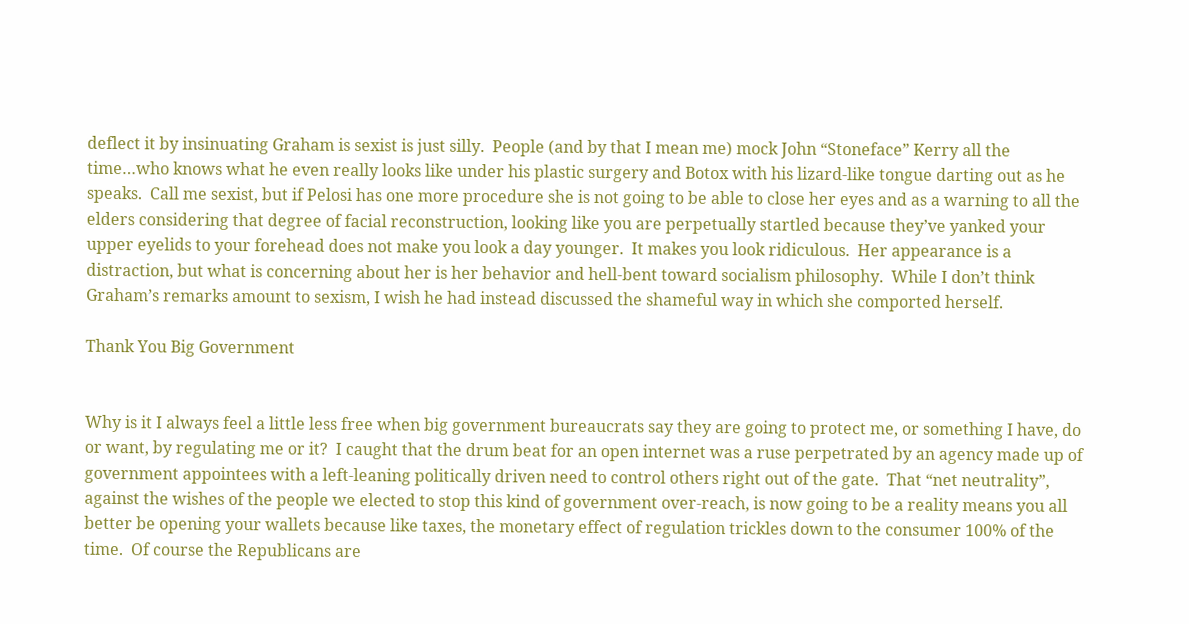deflect it by insinuating Graham is sexist is just silly.  People (and by that I mean me) mock John “Stoneface” Kerry all the time…who knows what he even really looks like under his plastic surgery and Botox with his lizard-like tongue darting out as he speaks.  Call me sexist, but if Pelosi has one more procedure she is not going to be able to close her eyes and as a warning to all the elders considering that degree of facial reconstruction, looking like you are perpetually startled because they’ve yanked your upper eyelids to your forehead does not make you look a day younger.  It makes you look ridiculous.  Her appearance is a distraction, but what is concerning about her is her behavior and hell-bent toward socialism philosophy.  While I don’t think Graham’s remarks amount to sexism, I wish he had instead discussed the shameful way in which she comported herself.

Thank You Big Government


Why is it I always feel a little less free when big government bureaucrats say they are going to protect me, or something I have, do or want, by regulating me or it?  I caught that the drum beat for an open internet was a ruse perpetrated by an agency made up of government appointees with a left-leaning politically driven need to control others right out of the gate.  That “net neutrality”, against the wishes of the people we elected to stop this kind of government over-reach, is now going to be a reality means you all better be opening your wallets because like taxes, the monetary effect of regulation trickles down to the consumer 100% of the time.  Of course the Republicans are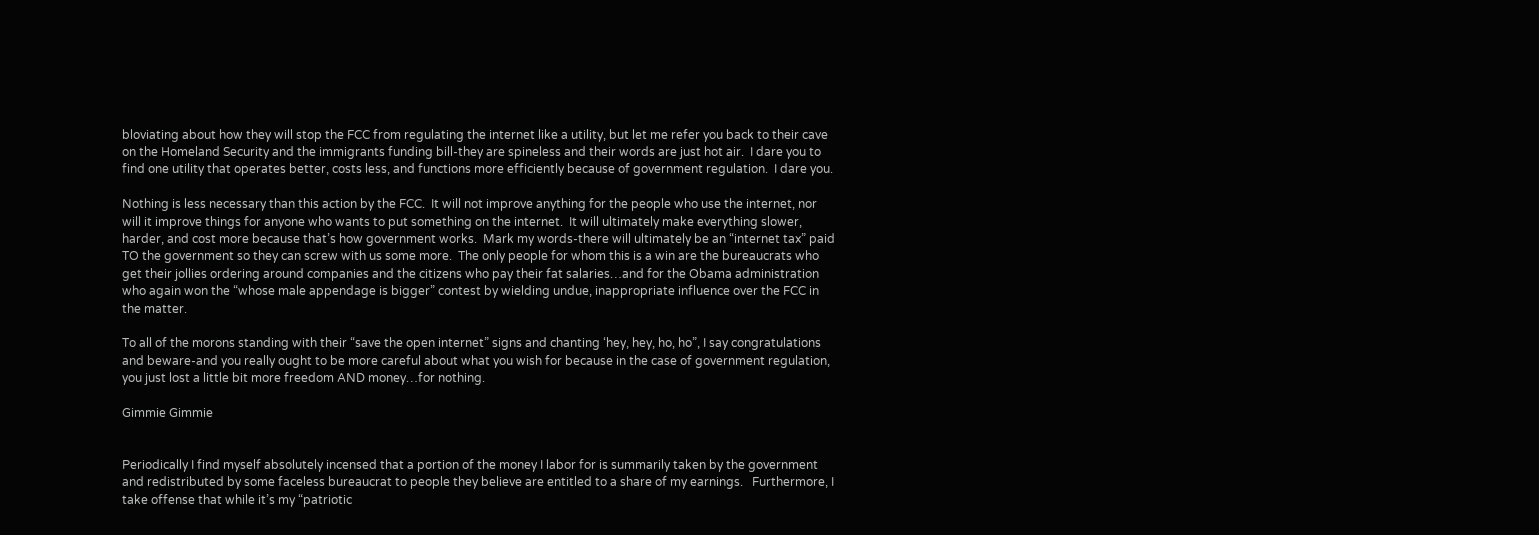bloviating about how they will stop the FCC from regulating the internet like a utility, but let me refer you back to their cave on the Homeland Security and the immigrants funding bill-they are spineless and their words are just hot air.  I dare you to find one utility that operates better, costs less, and functions more efficiently because of government regulation.  I dare you.

Nothing is less necessary than this action by the FCC.  It will not improve anything for the people who use the internet, nor will it improve things for anyone who wants to put something on the internet.  It will ultimately make everything slower, harder, and cost more because that’s how government works.  Mark my words-there will ultimately be an “internet tax” paid TO the government so they can screw with us some more.  The only people for whom this is a win are the bureaucrats who get their jollies ordering around companies and the citizens who pay their fat salaries…and for the Obama administration who again won the “whose male appendage is bigger” contest by wielding undue, inappropriate influence over the FCC in the matter.

To all of the morons standing with their “save the open internet” signs and chanting ‘hey, hey, ho, ho”, I say congratulations and beware-and you really ought to be more careful about what you wish for because in the case of government regulation, you just lost a little bit more freedom AND money…for nothing.

Gimmie Gimmie


Periodically I find myself absolutely incensed that a portion of the money I labor for is summarily taken by the government and redistributed by some faceless bureaucrat to people they believe are entitled to a share of my earnings.   Furthermore, I take offense that while it’s my “patriotic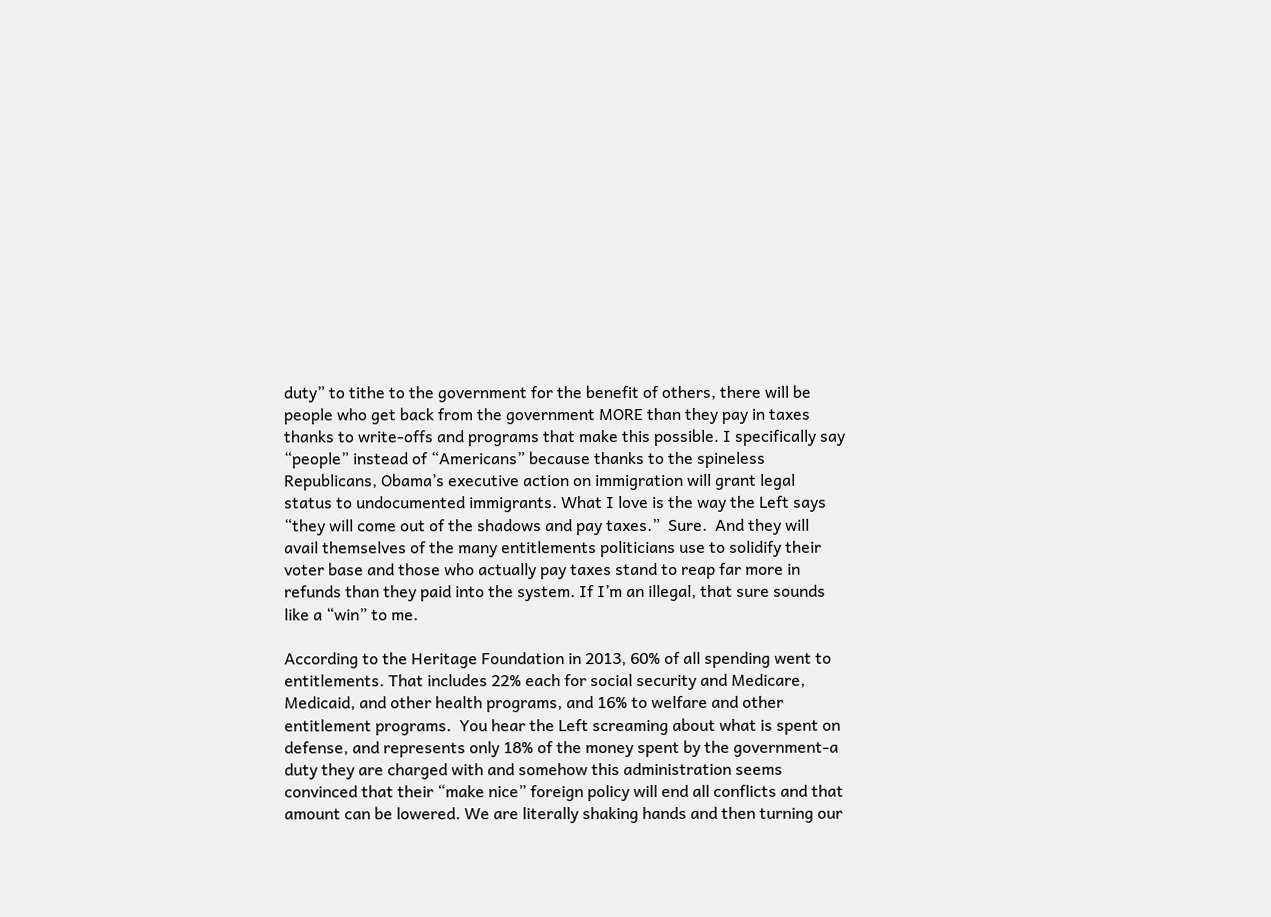duty” to tithe to the government for the benefit of others, there will be people who get back from the government MORE than they pay in taxes thanks to write-offs and programs that make this possible. I specifically say “people” instead of “Americans” because thanks to the spineless Republicans, Obama’s executive action on immigration will grant legal status to undocumented immigrants. What I love is the way the Left says “they will come out of the shadows and pay taxes.”  Sure.  And they will avail themselves of the many entitlements politicians use to solidify their voter base and those who actually pay taxes stand to reap far more in refunds than they paid into the system. If I’m an illegal, that sure sounds like a “win” to me.

According to the Heritage Foundation in 2013, 60% of all spending went to entitlements. That includes 22% each for social security and Medicare, Medicaid, and other health programs, and 16% to welfare and other entitlement programs.  You hear the Left screaming about what is spent on defense, and represents only 18% of the money spent by the government-a duty they are charged with and somehow this administration seems convinced that their “make nice” foreign policy will end all conflicts and that amount can be lowered. We are literally shaking hands and then turning our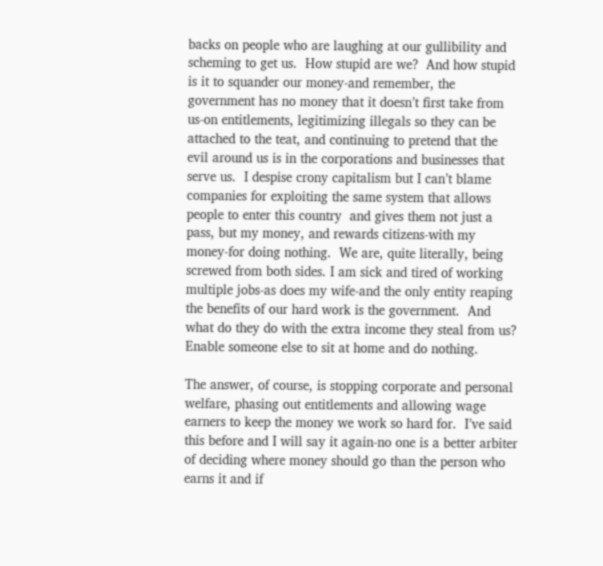backs on people who are laughing at our gullibility and scheming to get us.  How stupid are we?  And how stupid is it to squander our money-and remember, the government has no money that it doesn’t first take from us-on entitlements, legitimizing illegals so they can be attached to the teat, and continuing to pretend that the evil around us is in the corporations and businesses that serve us.  I despise crony capitalism but I can’t blame companies for exploiting the same system that allows people to enter this country  and gives them not just a pass, but my money, and rewards citizens-with my money-for doing nothing.  We are, quite literally, being screwed from both sides. I am sick and tired of working multiple jobs-as does my wife-and the only entity reaping the benefits of our hard work is the government.  And what do they do with the extra income they steal from us?  Enable someone else to sit at home and do nothing.

The answer, of course, is stopping corporate and personal welfare, phasing out entitlements and allowing wage earners to keep the money we work so hard for.  I’ve said this before and I will say it again-no one is a better arbiter of deciding where money should go than the person who earns it and if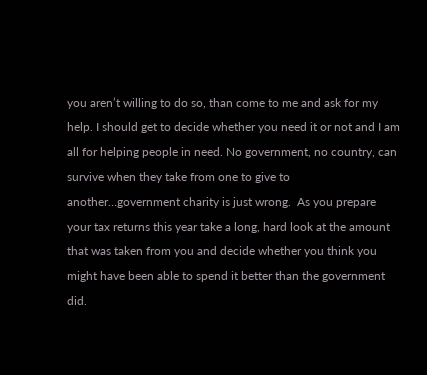you aren’t willing to do so, than come to me and ask for my help. I should get to decide whether you need it or not and I am all for helping people in need. No government, no country, can survive when they take from one to give to another…government charity is just wrong.  As you prepare your tax returns this year take a long, hard look at the amount that was taken from you and decide whether you think you might have been able to spend it better than the government did.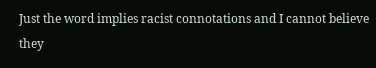Just the word implies racist connotations and I cannot believe they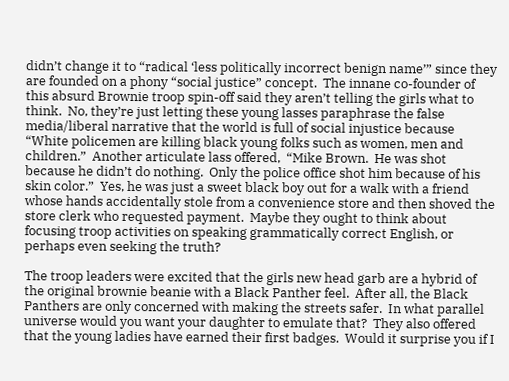didn’t change it to “radical ‘less politically incorrect benign name’” since they are founded on a phony “social justice” concept.  The innane co-founder of this absurd Brownie troop spin-off said they aren’t telling the girls what to think.  No, they’re just letting these young lasses paraphrase the false media/liberal narrative that the world is full of social injustice because “White policemen are killing black young folks such as women, men and children.”  Another articulate lass offered,  “Mike Brown.  He was shot because he didn’t do nothing.  Only the police office shot him because of his skin color.”  Yes, he was just a sweet black boy out for a walk with a friend whose hands accidentally stole from a convenience store and then shoved the store clerk who requested payment.  Maybe they ought to think about focusing troop activities on speaking grammatically correct English, or perhaps even seeking the truth?

The troop leaders were excited that the girls new head garb are a hybrid of the original brownie beanie with a Black Panther feel.  After all, the Black Panthers are only concerned with making the streets safer.  In what parallel universe would you want your daughter to emulate that?  They also offered that the young ladies have earned their first badges.  Would it surprise you if I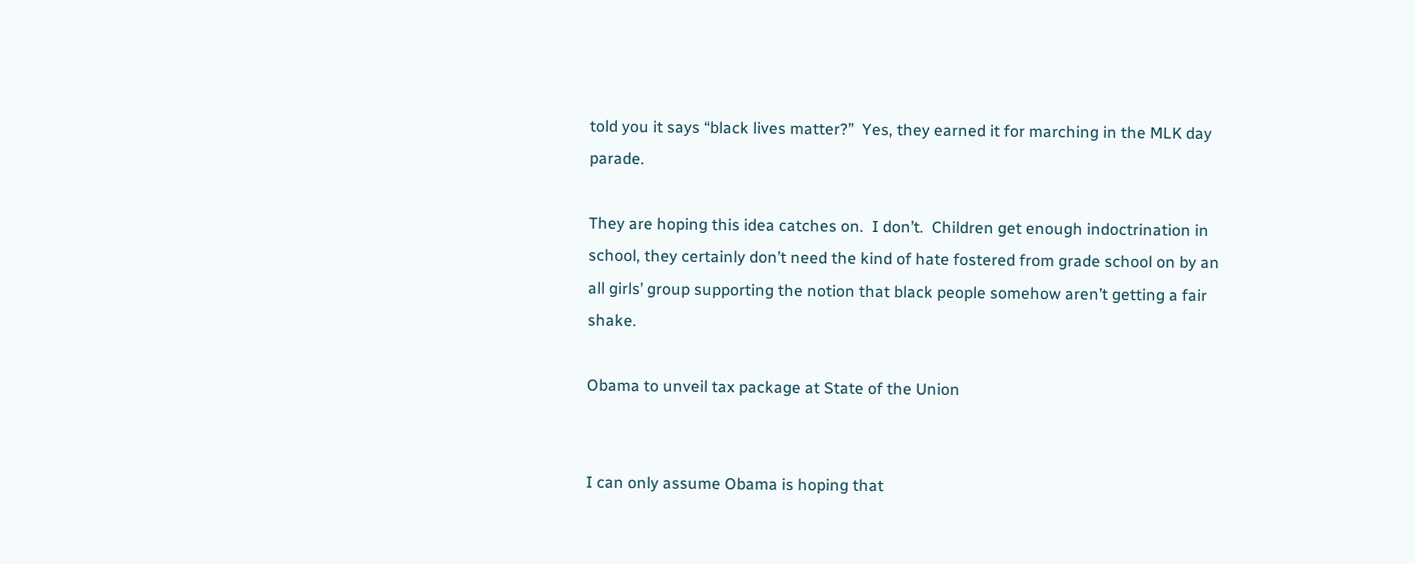told you it says “black lives matter?”  Yes, they earned it for marching in the MLK day parade.

They are hoping this idea catches on.  I don’t.  Children get enough indoctrination in school, they certainly don’t need the kind of hate fostered from grade school on by an all girls’ group supporting the notion that black people somehow aren’t getting a fair shake.

Obama to unveil tax package at State of the Union


I can only assume Obama is hoping that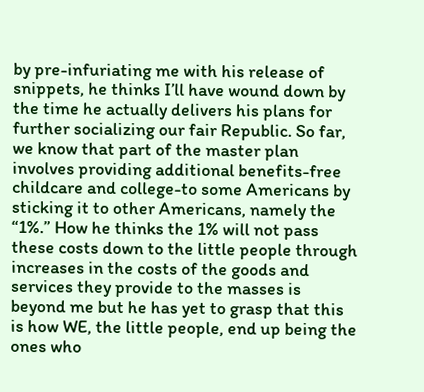by pre-infuriating me with his release of snippets, he thinks I’ll have wound down by the time he actually delivers his plans for further socializing our fair Republic. So far, we know that part of the master plan involves providing additional benefits-free childcare and college-to some Americans by sticking it to other Americans, namely the “1%.” How he thinks the 1% will not pass these costs down to the little people through increases in the costs of the goods and services they provide to the masses is beyond me but he has yet to grasp that this is how WE, the little people, end up being the ones who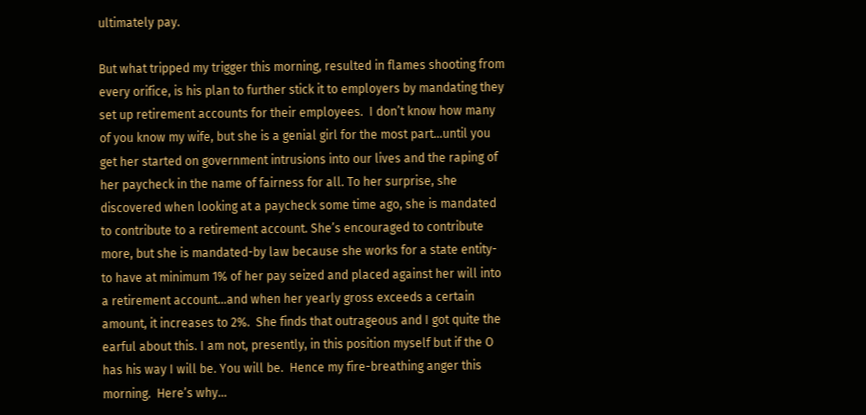ultimately pay.

But what tripped my trigger this morning, resulted in flames shooting from every orifice, is his plan to further stick it to employers by mandating they set up retirement accounts for their employees.  I don’t know how many of you know my wife, but she is a genial girl for the most part…until you get her started on government intrusions into our lives and the raping of her paycheck in the name of fairness for all. To her surprise, she discovered when looking at a paycheck some time ago, she is mandated to contribute to a retirement account. She’s encouraged to contribute more, but she is mandated-by law because she works for a state entity-to have at minimum 1% of her pay seized and placed against her will into a retirement account…and when her yearly gross exceeds a certain amount, it increases to 2%.  She finds that outrageous and I got quite the earful about this. I am not, presently, in this position myself but if the O has his way I will be. You will be.  Hence my fire-breathing anger this morning.  Here’s why…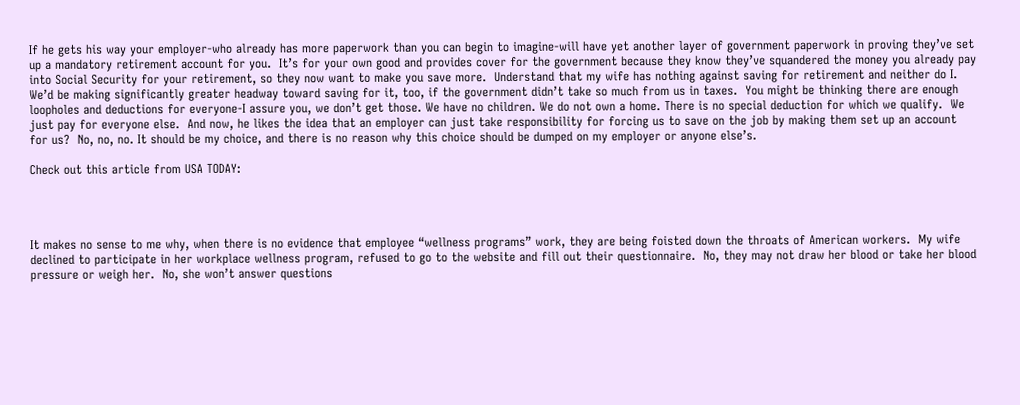If he gets his way your employer-who already has more paperwork than you can begin to imagine-will have yet another layer of government paperwork in proving they’ve set up a mandatory retirement account for you.  It’s for your own good and provides cover for the government because they know they’ve squandered the money you already pay into Social Security for your retirement, so they now want to make you save more.  Understand that my wife has nothing against saving for retirement and neither do I. We’d be making significantly greater headway toward saving for it, too, if the government didn’t take so much from us in taxes.  You might be thinking there are enough loopholes and deductions for everyone-I assure you, we don’t get those. We have no children. We do not own a home. There is no special deduction for which we qualify.  We just pay for everyone else.  And now, he likes the idea that an employer can just take responsibility for forcing us to save on the job by making them set up an account for us?  No, no, no. It should be my choice, and there is no reason why this choice should be dumped on my employer or anyone else’s.

Check out this article from USA TODAY:




It makes no sense to me why, when there is no evidence that employee “wellness programs” work, they are being foisted down the throats of American workers.  My wife declined to participate in her workplace wellness program, refused to go to the website and fill out their questionnaire.  No, they may not draw her blood or take her blood pressure or weigh her.  No, she won’t answer questions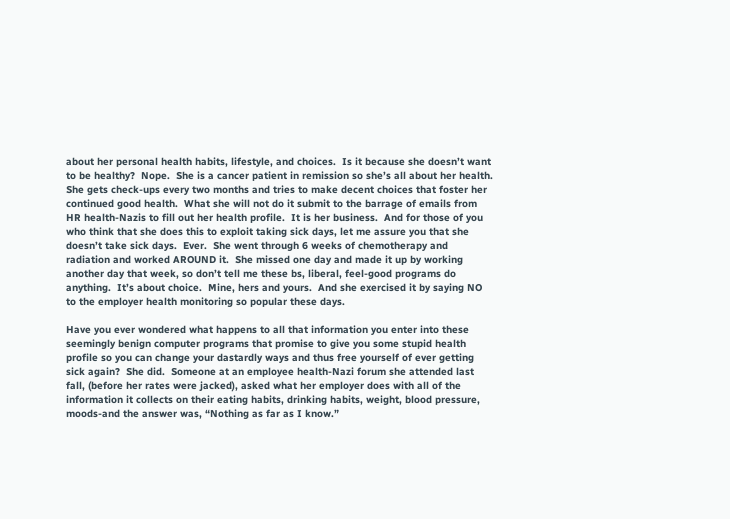about her personal health habits, lifestyle, and choices.  Is it because she doesn’t want to be healthy?  Nope.  She is a cancer patient in remission so she’s all about her health.  She gets check-ups every two months and tries to make decent choices that foster her continued good health.  What she will not do it submit to the barrage of emails from HR health-Nazis to fill out her health profile.  It is her business.  And for those of you who think that she does this to exploit taking sick days, let me assure you that she doesn’t take sick days.  Ever.  She went through 6 weeks of chemotherapy and radiation and worked AROUND it.  She missed one day and made it up by working another day that week, so don’t tell me these bs, liberal, feel-good programs do anything.  It’s about choice.  Mine, hers and yours.  And she exercised it by saying NO to the employer health monitoring so popular these days.

Have you ever wondered what happens to all that information you enter into these seemingly benign computer programs that promise to give you some stupid health profile so you can change your dastardly ways and thus free yourself of ever getting sick again?  She did.  Someone at an employee health-Nazi forum she attended last fall, (before her rates were jacked), asked what her employer does with all of the information it collects on their eating habits, drinking habits, weight, blood pressure, moods-and the answer was, “Nothing as far as I know.”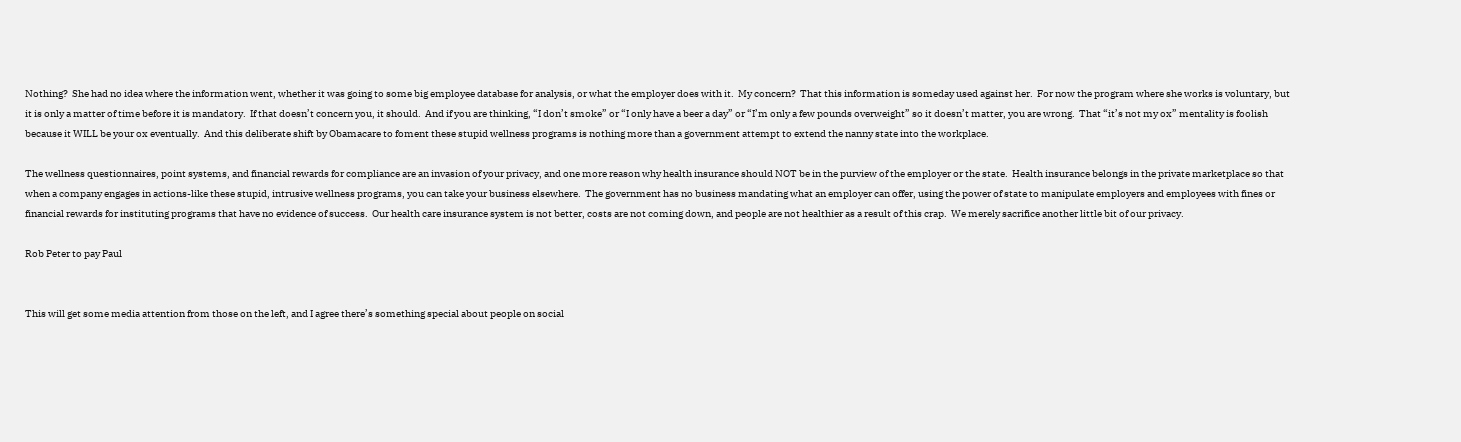Nothing?  She had no idea where the information went, whether it was going to some big employee database for analysis, or what the employer does with it.  My concern?  That this information is someday used against her.  For now the program where she works is voluntary, but it is only a matter of time before it is mandatory.  If that doesn’t concern you, it should.  And if you are thinking, “I don’t smoke” or “I only have a beer a day” or “I’m only a few pounds overweight” so it doesn’t matter, you are wrong.  That “it’s not my ox” mentality is foolish because it WILL be your ox eventually.  And this deliberate shift by Obamacare to foment these stupid wellness programs is nothing more than a government attempt to extend the nanny state into the workplace.

The wellness questionnaires, point systems, and financial rewards for compliance are an invasion of your privacy, and one more reason why health insurance should NOT be in the purview of the employer or the state.  Health insurance belongs in the private marketplace so that when a company engages in actions-like these stupid, intrusive wellness programs, you can take your business elsewhere.  The government has no business mandating what an employer can offer, using the power of state to manipulate employers and employees with fines or financial rewards for instituting programs that have no evidence of success.  Our health care insurance system is not better, costs are not coming down, and people are not healthier as a result of this crap.  We merely sacrifice another little bit of our privacy.

Rob Peter to pay Paul


This will get some media attention from those on the left, and I agree there’s something special about people on social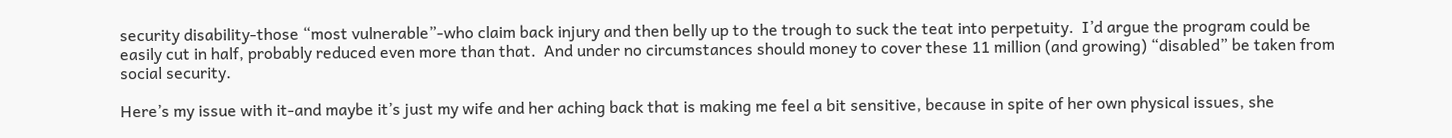security disability-those “most vulnerable”-who claim back injury and then belly up to the trough to suck the teat into perpetuity.  I’d argue the program could be easily cut in half, probably reduced even more than that.  And under no circumstances should money to cover these 11 million (and growing) “disabled” be taken from social security.

Here’s my issue with it-and maybe it’s just my wife and her aching back that is making me feel a bit sensitive, because in spite of her own physical issues, she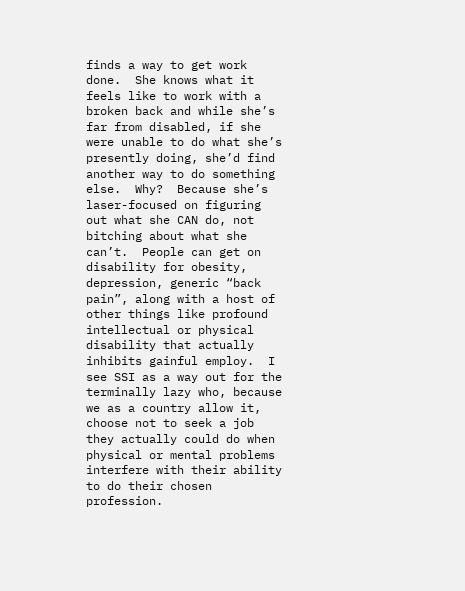finds a way to get work done.  She knows what it feels like to work with a broken back and while she’s far from disabled, if she were unable to do what she’s presently doing, she’d find another way to do something else.  Why?  Because she’s laser-focused on figuring out what she CAN do, not bitching about what she can’t.  People can get on disability for obesity, depression, generic “back pain”, along with a host of other things like profound intellectual or physical disability that actually inhibits gainful employ.  I see SSI as a way out for the terminally lazy who, because we as a country allow it, choose not to seek a job they actually could do when physical or mental problems interfere with their ability to do their chosen profession.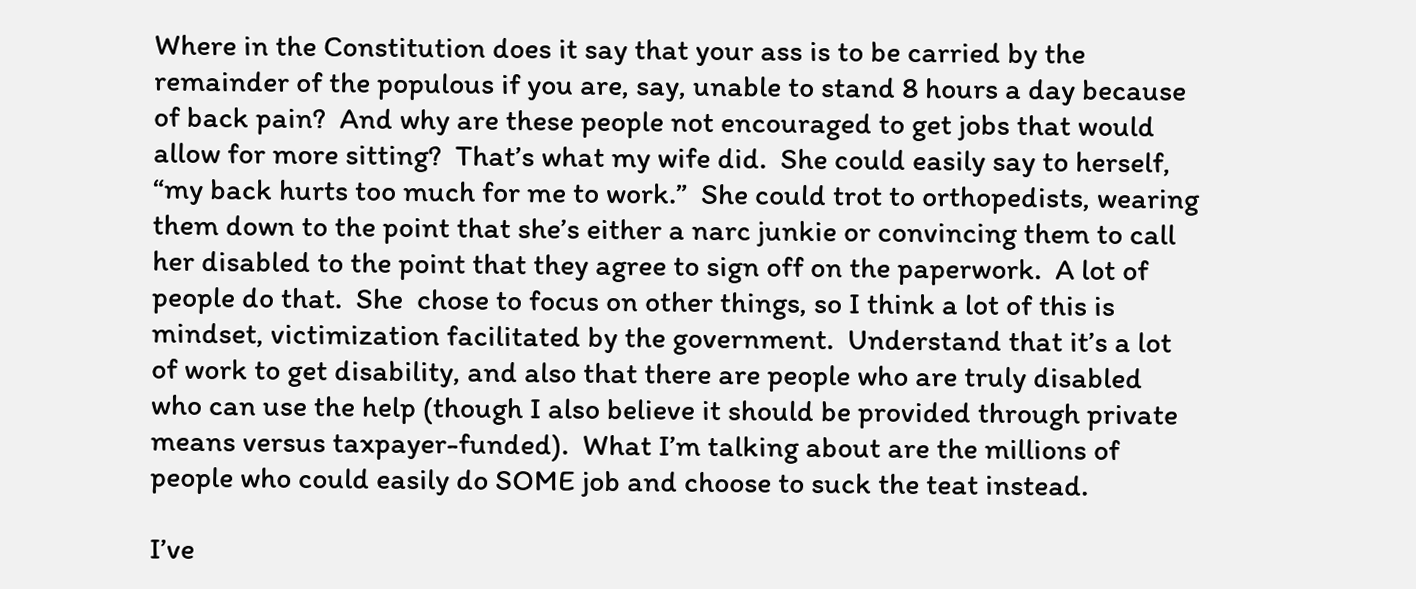Where in the Constitution does it say that your ass is to be carried by the remainder of the populous if you are, say, unable to stand 8 hours a day because of back pain?  And why are these people not encouraged to get jobs that would allow for more sitting?  That’s what my wife did.  She could easily say to herself, “my back hurts too much for me to work.”  She could trot to orthopedists, wearing them down to the point that she’s either a narc junkie or convincing them to call her disabled to the point that they agree to sign off on the paperwork.  A lot of people do that.  She  chose to focus on other things, so I think a lot of this is mindset, victimization facilitated by the government.  Understand that it’s a lot of work to get disability, and also that there are people who are truly disabled who can use the help (though I also believe it should be provided through private means versus taxpayer-funded).  What I’m talking about are the millions of people who could easily do SOME job and choose to suck the teat instead.

I’ve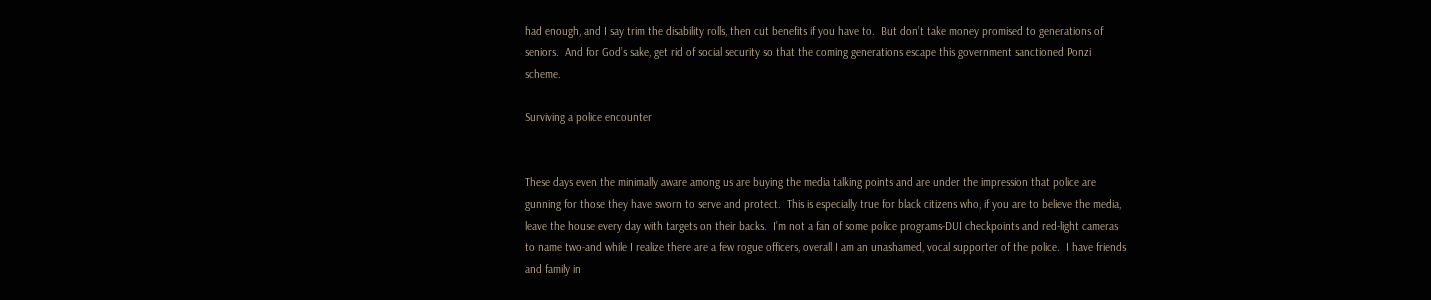had enough, and I say trim the disability rolls, then cut benefits if you have to.  But don’t take money promised to generations of seniors.  And for God’s sake, get rid of social security so that the coming generations escape this government sanctioned Ponzi scheme.

Surviving a police encounter


These days even the minimally aware among us are buying the media talking points and are under the impression that police are gunning for those they have sworn to serve and protect.  This is especially true for black citizens who, if you are to believe the media, leave the house every day with targets on their backs.  I’m not a fan of some police programs-DUI checkpoints and red-light cameras to name two-and while I realize there are a few rogue officers, overall I am an unashamed, vocal supporter of the police.  I have friends and family in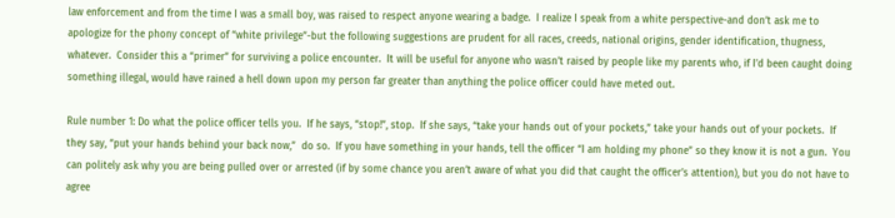law enforcement and from the time I was a small boy, was raised to respect anyone wearing a badge.  I realize I speak from a white perspective-and don’t ask me to apologize for the phony concept of “white privilege”-but the following suggestions are prudent for all races, creeds, national origins, gender identification, thugness, whatever.  Consider this a “primer” for surviving a police encounter.  It will be useful for anyone who wasn’t raised by people like my parents who, if I’d been caught doing something illegal, would have rained a hell down upon my person far greater than anything the police officer could have meted out.

Rule number 1: Do what the police officer tells you.  If he says, “stop!”, stop.  If she says, “take your hands out of your pockets,” take your hands out of your pockets.  If they say, “put your hands behind your back now,”  do so.  If you have something in your hands, tell the officer “I am holding my phone” so they know it is not a gun.  You can politely ask why you are being pulled over or arrested (if by some chance you aren’t aware of what you did that caught the officer’s attention), but you do not have to agree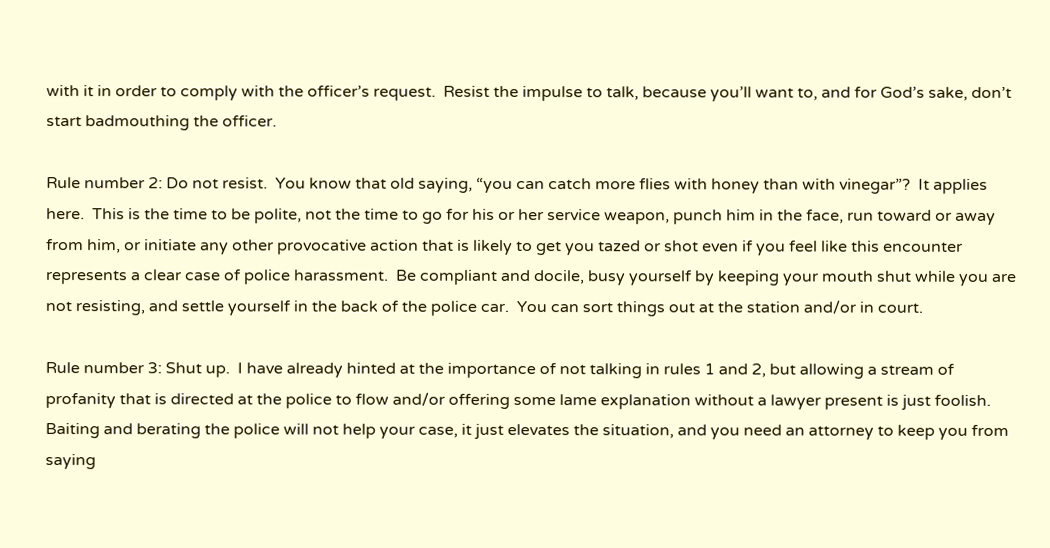with it in order to comply with the officer’s request.  Resist the impulse to talk, because you’ll want to, and for God’s sake, don’t start badmouthing the officer.

Rule number 2: Do not resist.  You know that old saying, “you can catch more flies with honey than with vinegar”?  It applies here.  This is the time to be polite, not the time to go for his or her service weapon, punch him in the face, run toward or away from him, or initiate any other provocative action that is likely to get you tazed or shot even if you feel like this encounter represents a clear case of police harassment.  Be compliant and docile, busy yourself by keeping your mouth shut while you are not resisting, and settle yourself in the back of the police car.  You can sort things out at the station and/or in court.

Rule number 3: Shut up.  I have already hinted at the importance of not talking in rules 1 and 2, but allowing a stream of profanity that is directed at the police to flow and/or offering some lame explanation without a lawyer present is just foolish.  Baiting and berating the police will not help your case, it just elevates the situation, and you need an attorney to keep you from saying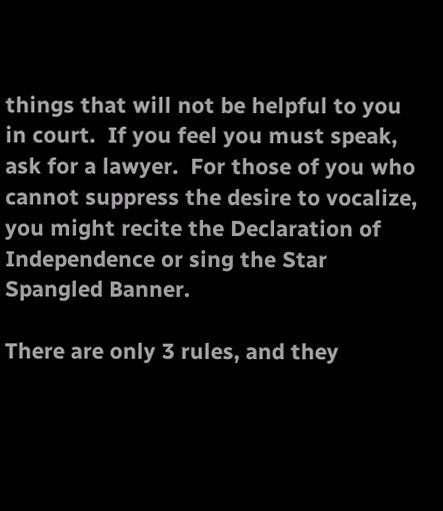things that will not be helpful to you in court.  If you feel you must speak, ask for a lawyer.  For those of you who cannot suppress the desire to vocalize, you might recite the Declaration of Independence or sing the Star Spangled Banner.

There are only 3 rules, and they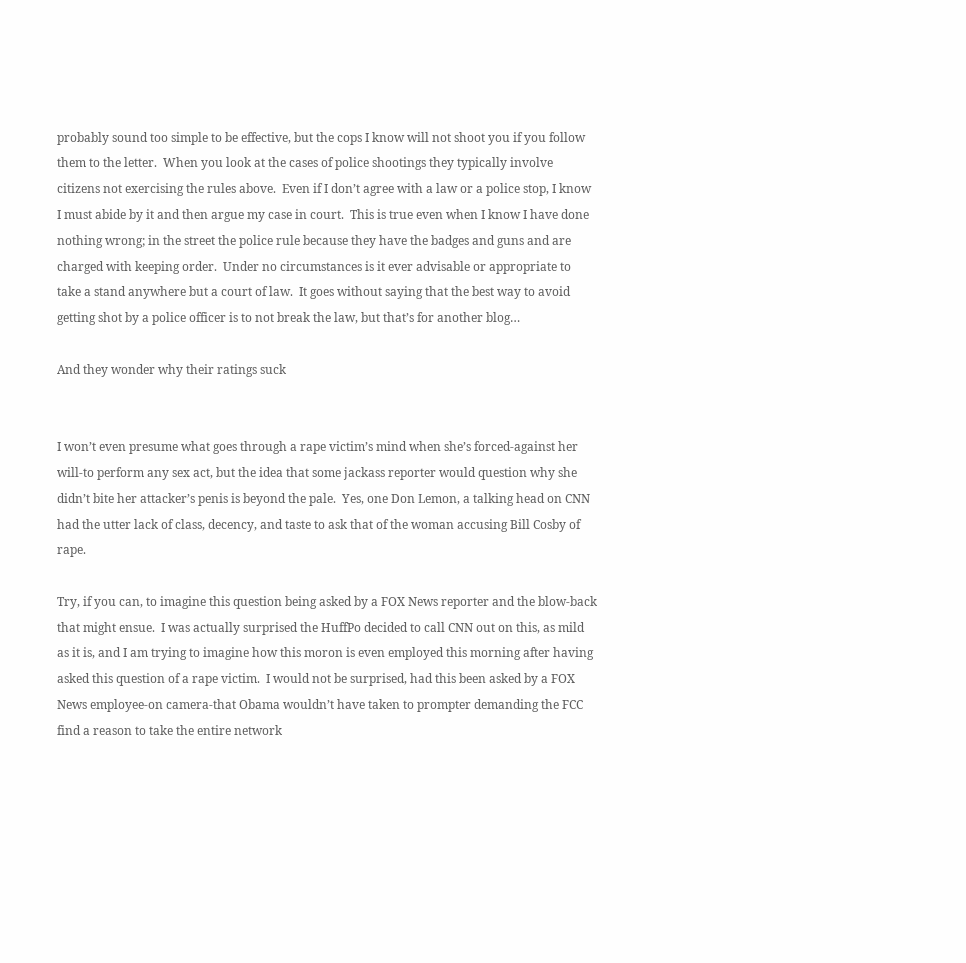probably sound too simple to be effective, but the cops I know will not shoot you if you follow them to the letter.  When you look at the cases of police shootings they typically involve citizens not exercising the rules above.  Even if I don’t agree with a law or a police stop, I know I must abide by it and then argue my case in court.  This is true even when I know I have done nothing wrong; in the street the police rule because they have the badges and guns and are charged with keeping order.  Under no circumstances is it ever advisable or appropriate to take a stand anywhere but a court of law.  It goes without saying that the best way to avoid getting shot by a police officer is to not break the law, but that’s for another blog…

And they wonder why their ratings suck


I won’t even presume what goes through a rape victim’s mind when she’s forced-against her will-to perform any sex act, but the idea that some jackass reporter would question why she didn’t bite her attacker’s penis is beyond the pale.  Yes, one Don Lemon, a talking head on CNN had the utter lack of class, decency, and taste to ask that of the woman accusing Bill Cosby of rape.

Try, if you can, to imagine this question being asked by a FOX News reporter and the blow-back that might ensue.  I was actually surprised the HuffPo decided to call CNN out on this, as mild as it is, and I am trying to imagine how this moron is even employed this morning after having asked this question of a rape victim.  I would not be surprised, had this been asked by a FOX News employee-on camera-that Obama wouldn’t have taken to prompter demanding the FCC  find a reason to take the entire network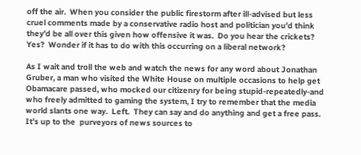off the air.  When you consider the public firestorm after ill-advised but less cruel comments made by a conservative radio host and politician you’d think they’d be all over this given how offensive it was.  Do you hear the crickets? Yes?  Wonder if it has to do with this occurring on a liberal network?

As I wait and troll the web and watch the news for any word about Jonathan Gruber, a man who visited the White House on multiple occasions to help get Obamacare passed, who mocked our citizenry for being stupid-repeatedly-and who freely admitted to gaming the system, I try to remember that the media world slants one way.  Left.  They can say and do anything and get a free pass.  It’s up to the  purveyors of news sources to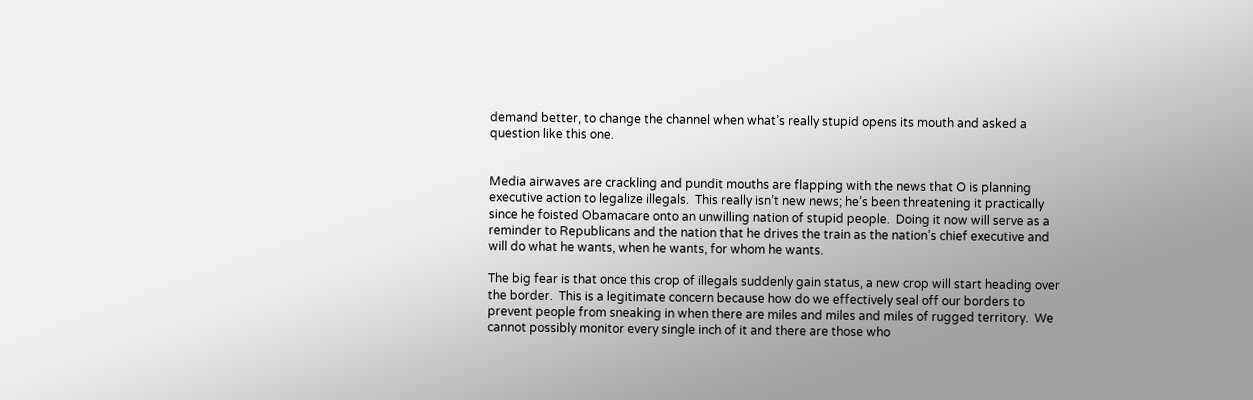demand better, to change the channel when what’s really stupid opens its mouth and asked a question like this one.


Media airwaves are crackling and pundit mouths are flapping with the news that O is planning executive action to legalize illegals.  This really isn’t new news; he’s been threatening it practically since he foisted Obamacare onto an unwilling nation of stupid people.  Doing it now will serve as a reminder to Republicans and the nation that he drives the train as the nation’s chief executive and will do what he wants, when he wants, for whom he wants.

The big fear is that once this crop of illegals suddenly gain status, a new crop will start heading over the border.  This is a legitimate concern because how do we effectively seal off our borders to prevent people from sneaking in when there are miles and miles and miles of rugged territory.  We cannot possibly monitor every single inch of it and there are those who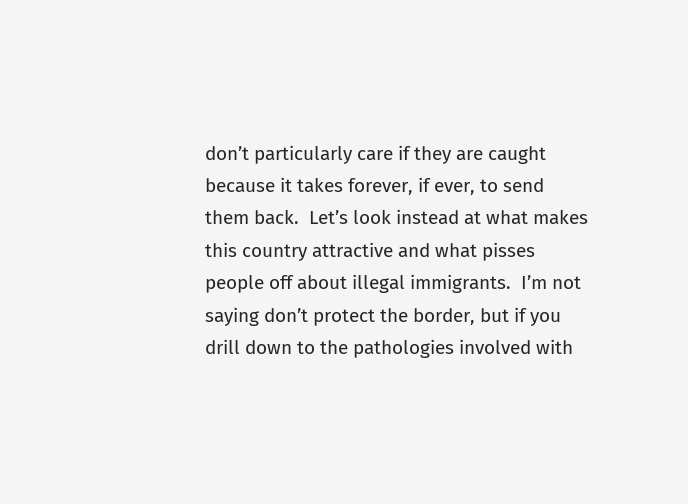don’t particularly care if they are caught because it takes forever, if ever, to send them back.  Let’s look instead at what makes this country attractive and what pisses people off about illegal immigrants.  I’m not saying don’t protect the border, but if you drill down to the pathologies involved with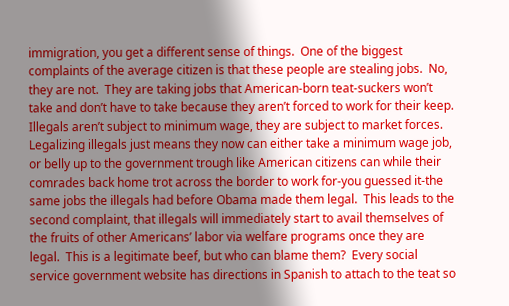immigration, you get a different sense of things.  One of the biggest complaints of the average citizen is that these people are stealing jobs.  No, they are not.  They are taking jobs that American-born teat-suckers won’t take and don’t have to take because they aren’t forced to work for their keep.  Illegals aren’t subject to minimum wage, they are subject to market forces.  Legalizing illegals just means they now can either take a minimum wage job, or belly up to the government trough like American citizens can while their comrades back home trot across the border to work for-you guessed it-the same jobs the illegals had before Obama made them legal.  This leads to the second complaint, that illegals will immediately start to avail themselves of the fruits of other Americans’ labor via welfare programs once they are legal.  This is a legitimate beef, but who can blame them?  Every social service government website has directions in Spanish to attach to the teat so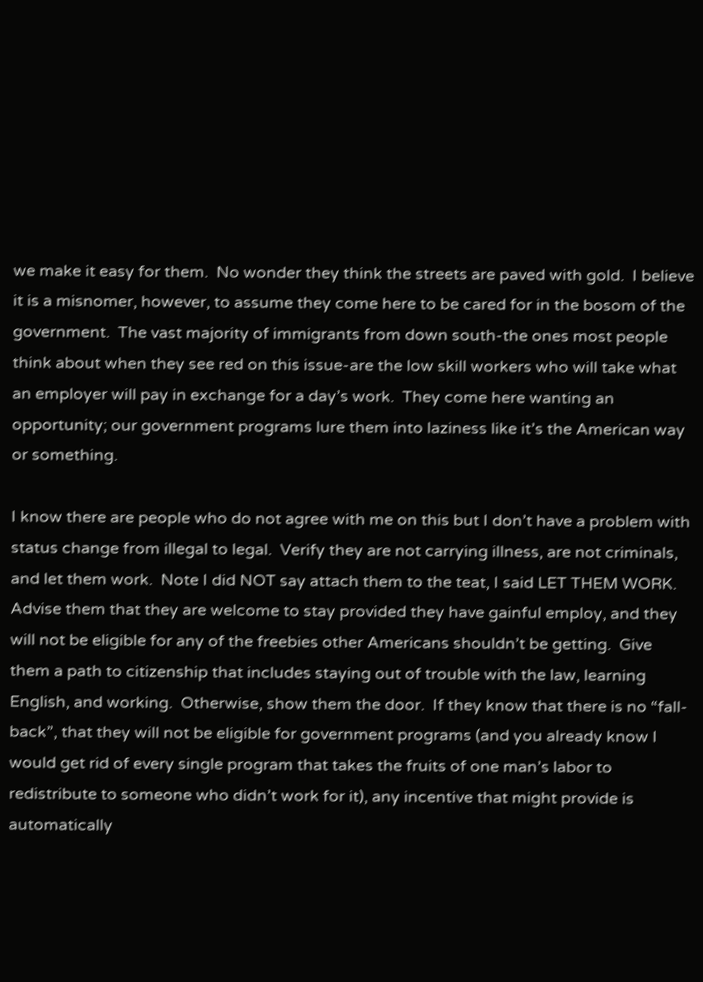we make it easy for them.  No wonder they think the streets are paved with gold.  I believe it is a misnomer, however, to assume they come here to be cared for in the bosom of the government.  The vast majority of immigrants from down south-the ones most people think about when they see red on this issue-are the low skill workers who will take what an employer will pay in exchange for a day’s work.  They come here wanting an opportunity; our government programs lure them into laziness like it’s the American way or something.

I know there are people who do not agree with me on this but I don’t have a problem with status change from illegal to legal.  Verify they are not carrying illness, are not criminals, and let them work.  Note I did NOT say attach them to the teat, I said LET THEM WORK.  Advise them that they are welcome to stay provided they have gainful employ, and they will not be eligible for any of the freebies other Americans shouldn’t be getting.  Give them a path to citizenship that includes staying out of trouble with the law, learning English, and working.  Otherwise, show them the door.  If they know that there is no “fall-back”, that they will not be eligible for government programs (and you already know I would get rid of every single program that takes the fruits of one man’s labor to redistribute to someone who didn’t work for it), any incentive that might provide is automatically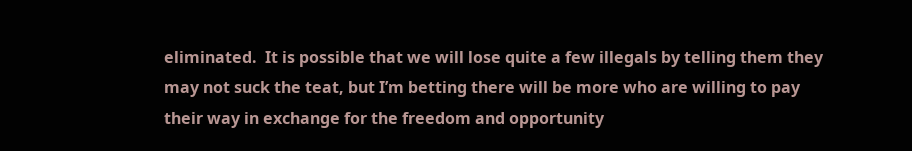eliminated.  It is possible that we will lose quite a few illegals by telling them they may not suck the teat, but I’m betting there will be more who are willing to pay their way in exchange for the freedom and opportunity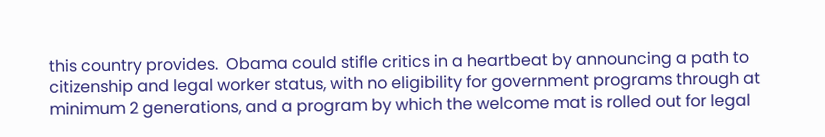this country provides.  Obama could stifle critics in a heartbeat by announcing a path to citizenship and legal worker status, with no eligibility for government programs through at minimum 2 generations, and a program by which the welcome mat is rolled out for legal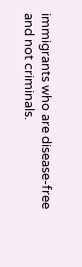immigrants who are disease-free and not criminals.